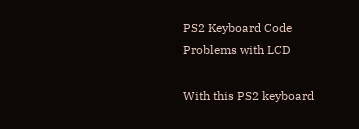PS2 Keyboard Code Problems with LCD

With this PS2 keyboard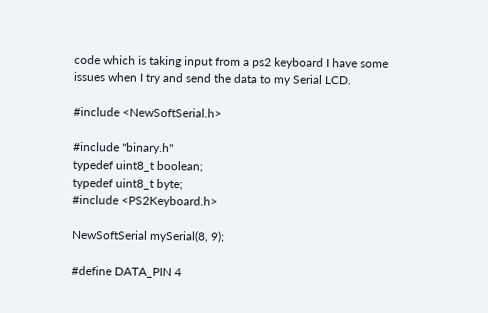code which is taking input from a ps2 keyboard I have some issues when I try and send the data to my Serial LCD.

#include <NewSoftSerial.h>

#include "binary.h"
typedef uint8_t boolean;
typedef uint8_t byte;
#include <PS2Keyboard.h>

NewSoftSerial mySerial(8, 9);

#define DATA_PIN 4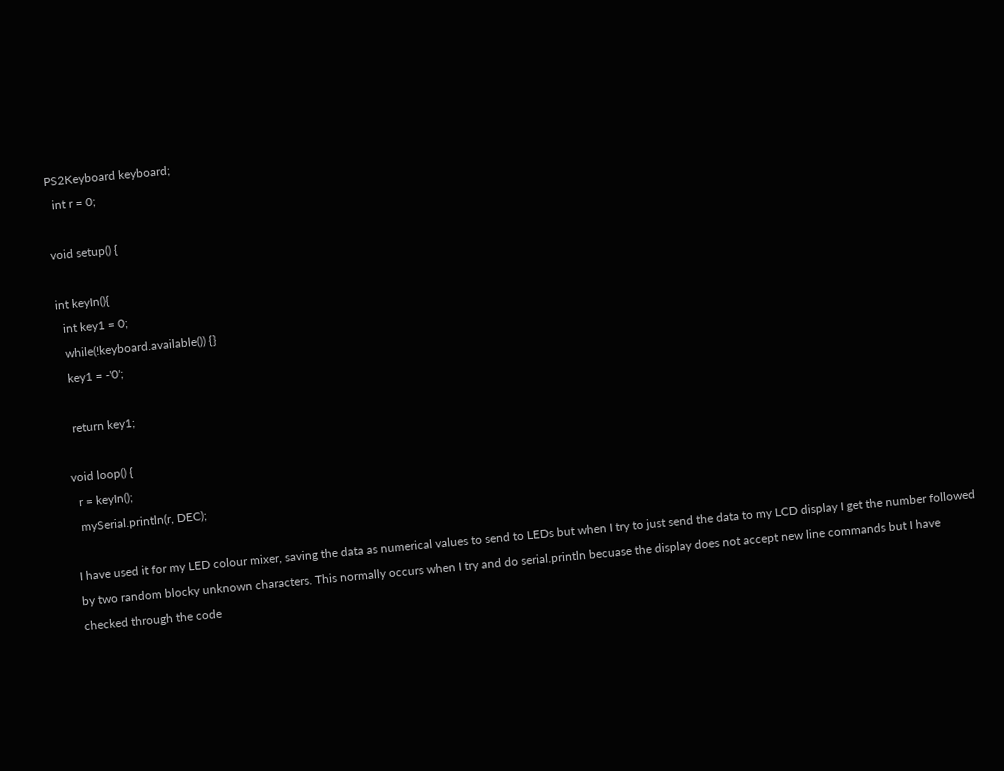PS2Keyboard keyboard;
  int r = 0;

void setup() {

int keyIn(){
  int key1 = 0;
  while(!keyboard.available()) {}
  key1 = -'0';

  return key1;

void loop() {
  r = keyIn();
  mySerial.println(r, DEC);

I have used it for my LED colour mixer, saving the data as numerical values to send to LEDs but when I try to just send the data to my LCD display I get the number followed by two random blocky unknown characters. This normally occurs when I try and do serial.println becuase the display does not accept new line commands but I have checked through the code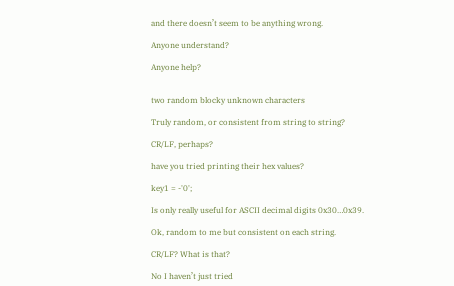and there doesn’t seem to be anything wrong.

Anyone understand?

Anyone help?


two random blocky unknown characters

Truly random, or consistent from string to string?

CR/LF, perhaps?

have you tried printing their hex values?

key1 = -'0';

Is only really useful for ASCII decimal digits 0x30…0x39.

Ok, random to me but consistent on each string.

CR/LF? What is that?

No I haven’t just tried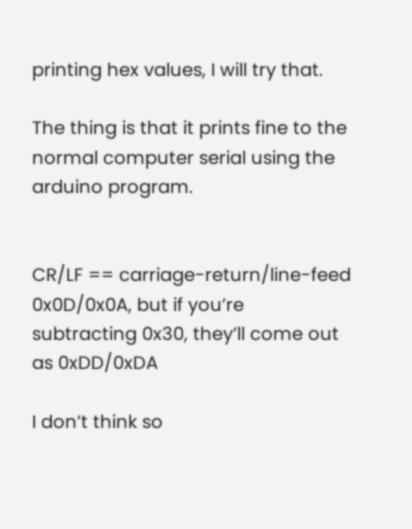printing hex values, I will try that.

The thing is that it prints fine to the normal computer serial using the arduino program.


CR/LF == carriage-return/line-feed 0x0D/0x0A, but if you’re subtracting 0x30, they’ll come out as 0xDD/0xDA

I don’t think so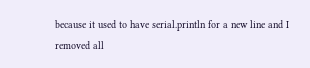because it used to have serial.println for a new line and I removed all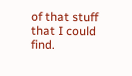of that stuff that I could find.